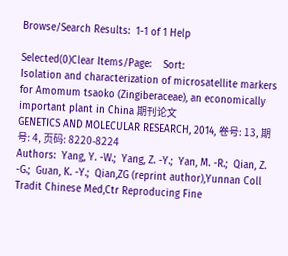Browse/Search Results:  1-1 of 1 Help

Selected(0)Clear Items/Page:    Sort:
Isolation and characterization of microsatellite markers for Amomum tsaoko (Zingiberaceae), an economically important plant in China 期刊论文
GENETICS AND MOLECULAR RESEARCH, 2014, 卷号: 13, 期号: 4, 页码: 8220-8224
Authors:  Yang, Y. -W.;  Yang, Z. -Y.;  Yan, M. -R.;  Qian, Z. -G.;  Guan, K. -Y.;  Qian,ZG (reprint author),Yunnan Coll Tradit Chinese Med,Ctr Reproducing Fine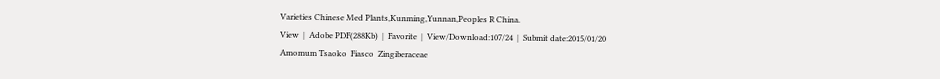Varieties Chinese Med Plants,Kunming,Yunnan,Peoples R China.
View  |  Adobe PDF(288Kb)  |  Favorite  |  View/Download:107/24  |  Submit date:2015/01/20
Amomum Tsaoko  Fiasco  Zingiberaceae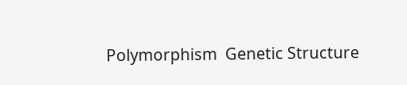Polymorphism  Genetic Structure